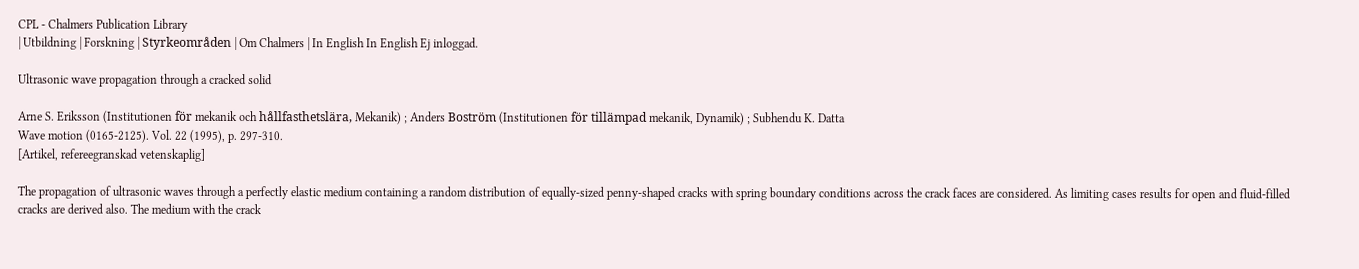CPL - Chalmers Publication Library
| Utbildning | Forskning | Styrkeområden | Om Chalmers | In English In English Ej inloggad.

Ultrasonic wave propagation through a cracked solid

Arne S. Eriksson (Institutionen för mekanik och hållfasthetslära, Mekanik) ; Anders Boström (Institutionen för tillämpad mekanik, Dynamik) ; Subhendu K. Datta
Wave motion (0165-2125). Vol. 22 (1995), p. 297-310.
[Artikel, refereegranskad vetenskaplig]

The propagation of ultrasonic waves through a perfectly elastic medium containing a random distribution of equally-sized penny-shaped cracks with spring boundary conditions across the crack faces are considered. As limiting cases results for open and fluid-filled cracks are derived also. The medium with the crack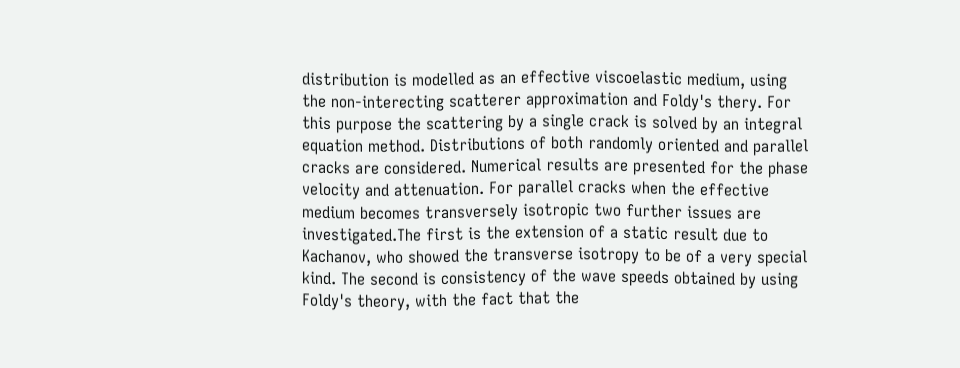distribution is modelled as an effective viscoelastic medium, using the non-interecting scatterer approximation and Foldy's thery. For this purpose the scattering by a single crack is solved by an integral equation method. Distributions of both randomly oriented and parallel cracks are considered. Numerical results are presented for the phase velocity and attenuation. For parallel cracks when the effective medium becomes transversely isotropic two further issues are investigated.The first is the extension of a static result due to Kachanov, who showed the transverse isotropy to be of a very special kind. The second is consistency of the wave speeds obtained by using Foldy's theory, with the fact that the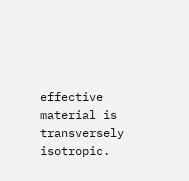effective material is transversely isotropic.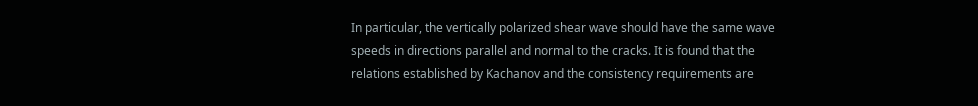In particular, the vertically polarized shear wave should have the same wave speeds in directions parallel and normal to the cracks. It is found that the relations established by Kachanov and the consistency requirements are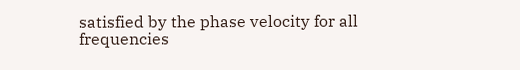satisfied by the phase velocity for all frequencies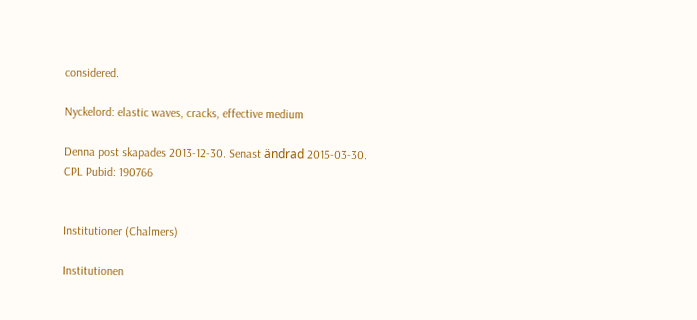considered.

Nyckelord: elastic waves, cracks, effective medium

Denna post skapades 2013-12-30. Senast ändrad 2015-03-30.
CPL Pubid: 190766


Institutioner (Chalmers)

Institutionen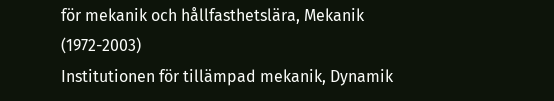för mekanik och hållfasthetslära, Mekanik (1972-2003)
Institutionen för tillämpad mekanik, Dynamik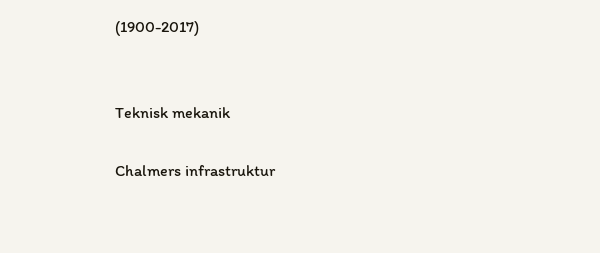(1900-2017)


Teknisk mekanik

Chalmers infrastruktur